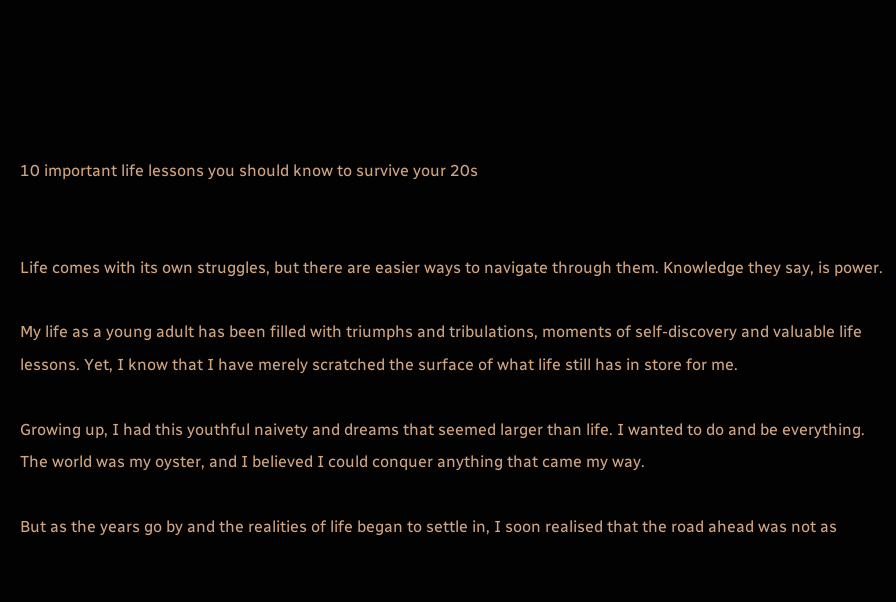10 important life lessons you should know to survive your 20s


Life comes with its own struggles, but there are easier ways to navigate through them. Knowledge they say, is power.

My life as a young adult has been filled with triumphs and tribulations, moments of self-discovery and valuable life lessons. Yet, I know that I have merely scratched the surface of what life still has in store for me.

Growing up, I had this youthful naivety and dreams that seemed larger than life. I wanted to do and be everything. The world was my oyster, and I believed I could conquer anything that came my way.

But as the years go by and the realities of life began to settle in, I soon realised that the road ahead was not as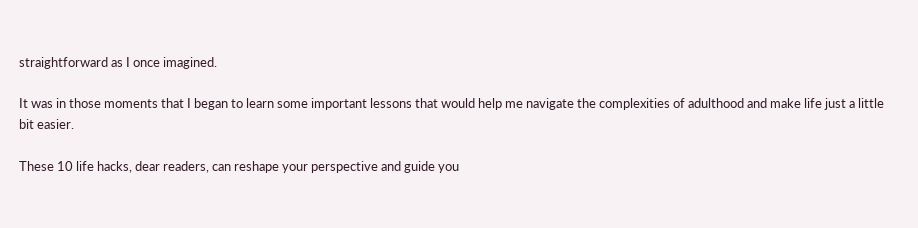straightforward as I once imagined.

It was in those moments that I began to learn some important lessons that would help me navigate the complexities of adulthood and make life just a little bit easier.

These 10 life hacks, dear readers, can reshape your perspective and guide you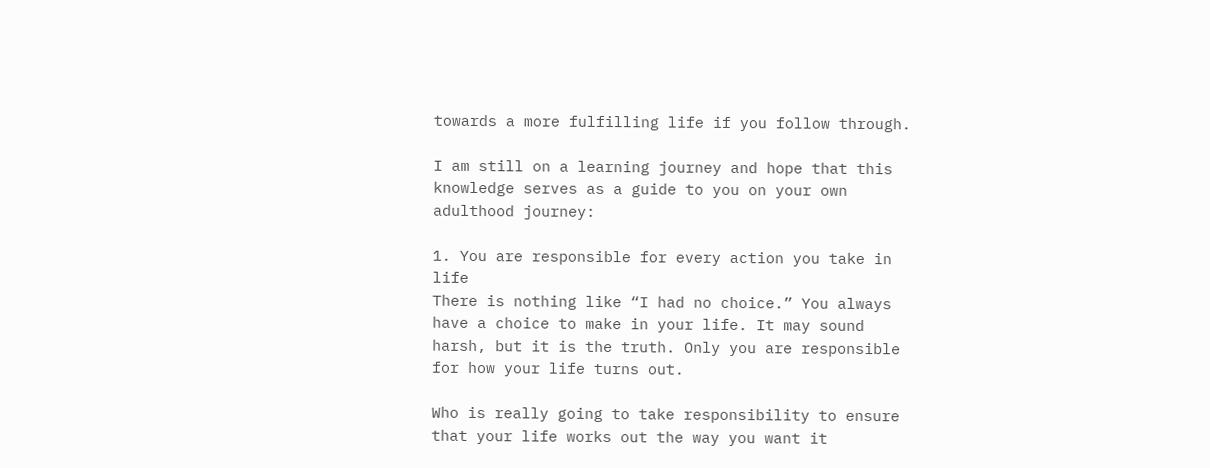towards a more fulfilling life if you follow through.

I am still on a learning journey and hope that this knowledge serves as a guide to you on your own adulthood journey:

1. You are responsible for every action you take in life
There is nothing like “I had no choice.” You always have a choice to make in your life. It may sound harsh, but it is the truth. Only you are responsible for how your life turns out.

Who is really going to take responsibility to ensure that your life works out the way you want it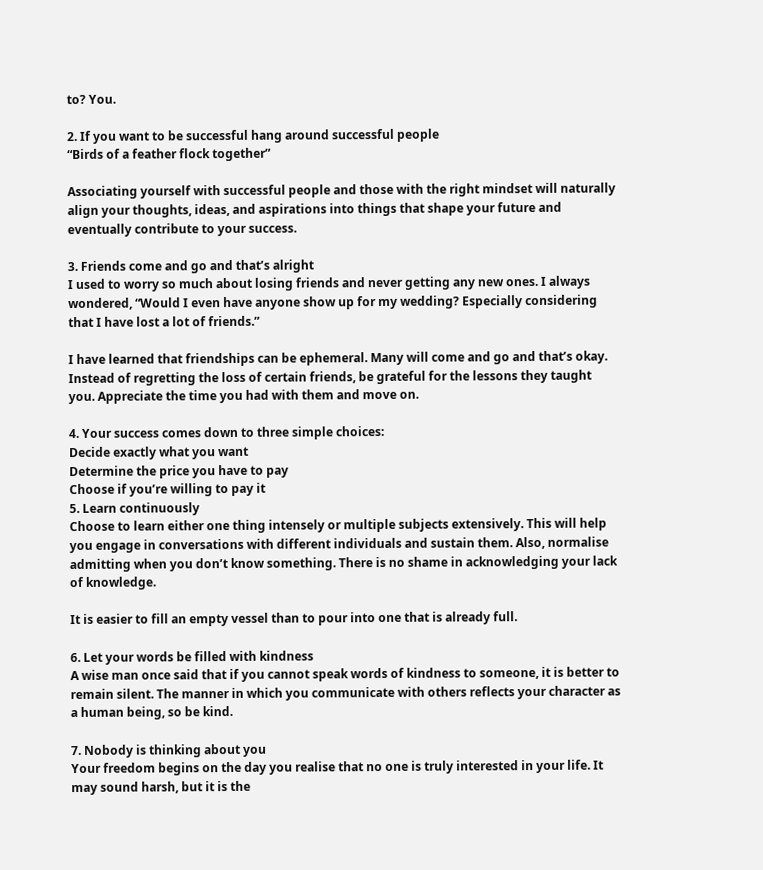to? You.

2. If you want to be successful hang around successful people
“Birds of a feather flock together”

Associating yourself with successful people and those with the right mindset will naturally align your thoughts, ideas, and aspirations into things that shape your future and eventually contribute to your success.

3. Friends come and go and that’s alright
I used to worry so much about losing friends and never getting any new ones. I always wondered, “Would I even have anyone show up for my wedding? Especially considering that I have lost a lot of friends.”

I have learned that friendships can be ephemeral. Many will come and go and that’s okay. Instead of regretting the loss of certain friends, be grateful for the lessons they taught you. Appreciate the time you had with them and move on.

4. Your success comes down to three simple choices:
Decide exactly what you want
Determine the price you have to pay
Choose if you’re willing to pay it
5. Learn continuously
Choose to learn either one thing intensely or multiple subjects extensively. This will help you engage in conversations with different individuals and sustain them. Also, normalise admitting when you don’t know something. There is no shame in acknowledging your lack of knowledge.

It is easier to fill an empty vessel than to pour into one that is already full.

6. Let your words be filled with kindness
A wise man once said that if you cannot speak words of kindness to someone, it is better to remain silent. The manner in which you communicate with others reflects your character as a human being, so be kind.

7. Nobody is thinking about you
Your freedom begins on the day you realise that no one is truly interested in your life. It may sound harsh, but it is the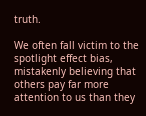truth.

We often fall victim to the spotlight effect bias, mistakenly believing that others pay far more attention to us than they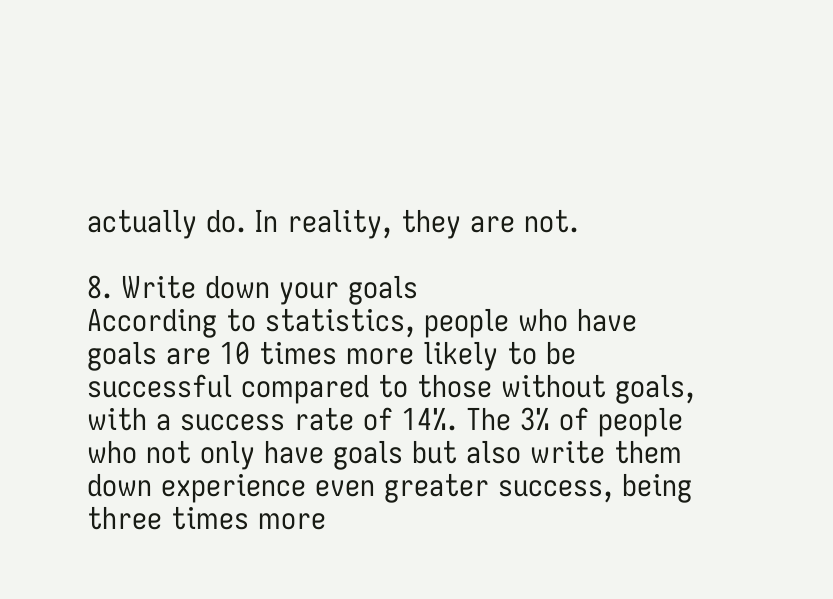actually do. In reality, they are not.

8. Write down your goals
According to statistics, people who have goals are 10 times more likely to be successful compared to those without goals, with a success rate of 14%. The 3% of people who not only have goals but also write them down experience even greater success, being three times more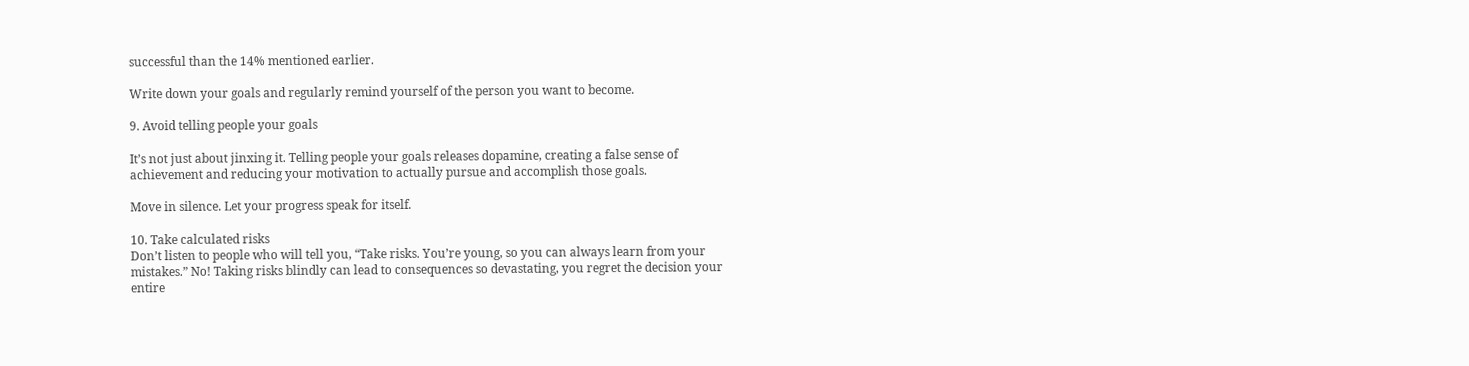successful than the 14% mentioned earlier.

Write down your goals and regularly remind yourself of the person you want to become.

9. Avoid telling people your goals

It’s not just about jinxing it. Telling people your goals releases dopamine, creating a false sense of achievement and reducing your motivation to actually pursue and accomplish those goals.

Move in silence. Let your progress speak for itself.

10. Take calculated risks
Don’t listen to people who will tell you, “Take risks. You’re young, so you can always learn from your mistakes.” No! Taking risks blindly can lead to consequences so devastating, you regret the decision your entire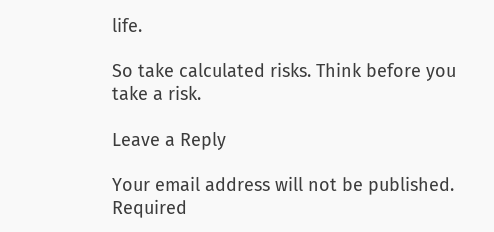life.

So take calculated risks. Think before you take a risk.

Leave a Reply

Your email address will not be published. Required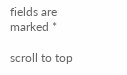fields are marked *

scroll to top